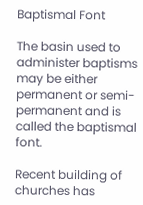Baptismal Font

The basin used to administer baptisms may be either permanent or semi-permanent and is called the baptismal font.

Recent building of churches has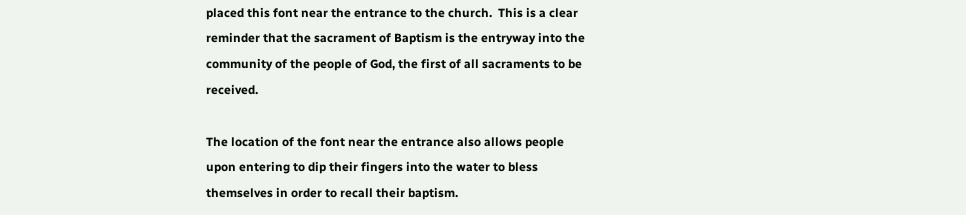placed this font near the entrance to the church.  This is a clear reminder that the sacrament of Baptism is the entryway into the community of the people of God, the first of all sacraments to be received.

The location of the font near the entrance also allows people upon entering to dip their fingers into the water to bless themselves in order to recall their baptism.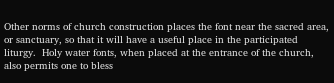Other norms of church construction places the font near the sacred area, or sanctuary, so that it will have a useful place in the participated liturgy.  Holy water fonts, when placed at the entrance of the church, also permits one to bless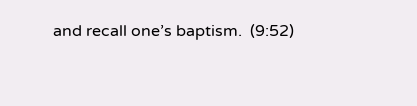and recall one’s baptism.  (9:52)